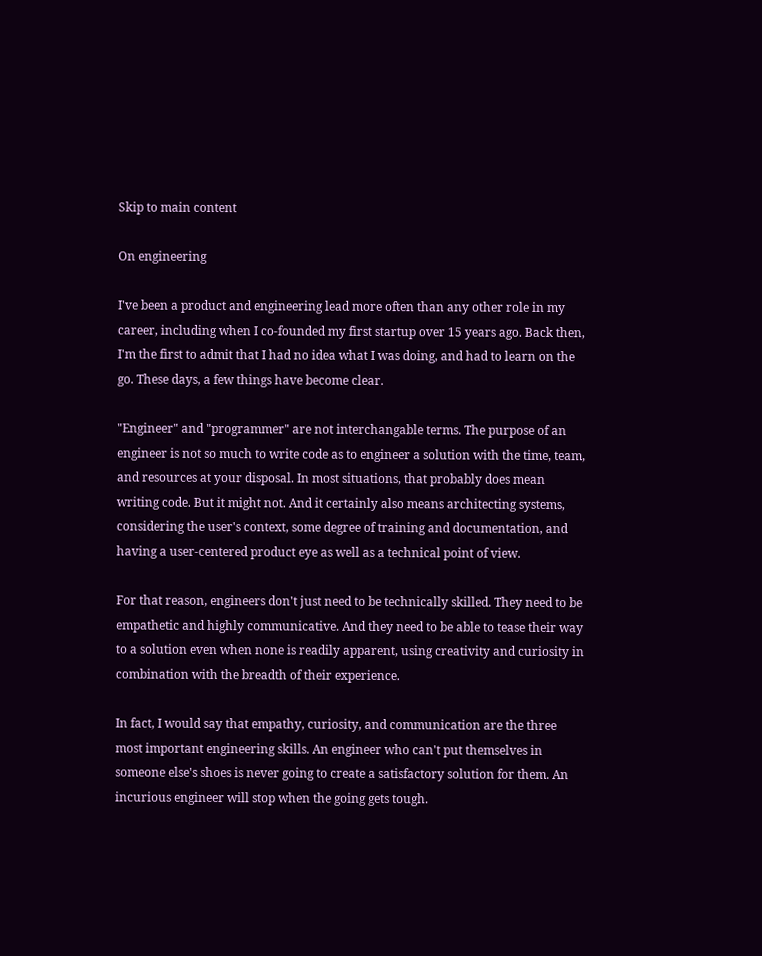Skip to main content

On engineering

I've been a product and engineering lead more often than any other role in my career, including when I co-founded my first startup over 15 years ago. Back then, I'm the first to admit that I had no idea what I was doing, and had to learn on the go. These days, a few things have become clear.

"Engineer" and "programmer" are not interchangable terms. The purpose of an engineer is not so much to write code as to engineer a solution with the time, team, and resources at your disposal. In most situations, that probably does mean writing code. But it might not. And it certainly also means architecting systems, considering the user's context, some degree of training and documentation, and having a user-centered product eye as well as a technical point of view.

For that reason, engineers don't just need to be technically skilled. They need to be empathetic and highly communicative. And they need to be able to tease their way to a solution even when none is readily apparent, using creativity and curiosity in combination with the breadth of their experience.

In fact, I would say that empathy, curiosity, and communication are the three most important engineering skills. An engineer who can't put themselves in someone else's shoes is never going to create a satisfactory solution for them. An incurious engineer will stop when the going gets tough.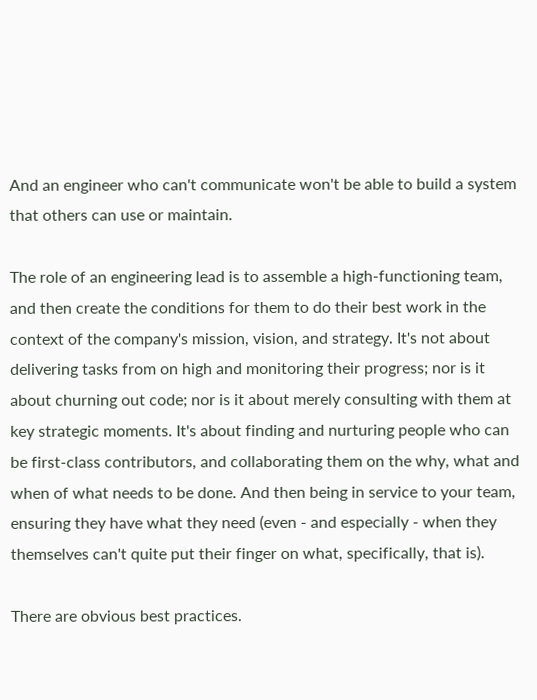And an engineer who can't communicate won't be able to build a system that others can use or maintain.

The role of an engineering lead is to assemble a high-functioning team, and then create the conditions for them to do their best work in the context of the company's mission, vision, and strategy. It's not about delivering tasks from on high and monitoring their progress; nor is it about churning out code; nor is it about merely consulting with them at key strategic moments. It's about finding and nurturing people who can be first-class contributors, and collaborating them on the why, what and when of what needs to be done. And then being in service to your team, ensuring they have what they need (even - and especially - when they themselves can't quite put their finger on what, specifically, that is).

There are obvious best practices.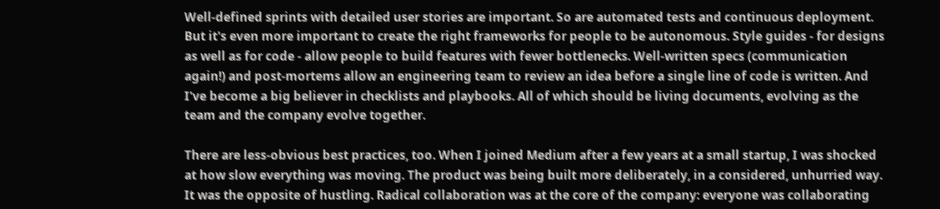Well-defined sprints with detailed user stories are important. So are automated tests and continuous deployment. But it's even more important to create the right frameworks for people to be autonomous. Style guides - for designs as well as for code - allow people to build features with fewer bottlenecks. Well-written specs (communication again!) and post-mortems allow an engineering team to review an idea before a single line of code is written. And I've become a big believer in checklists and playbooks. All of which should be living documents, evolving as the team and the company evolve together.

There are less-obvious best practices, too. When I joined Medium after a few years at a small startup, I was shocked at how slow everything was moving. The product was being built more deliberately, in a considered, unhurried way. It was the opposite of hustling. Radical collaboration was at the core of the company: everyone was collaborating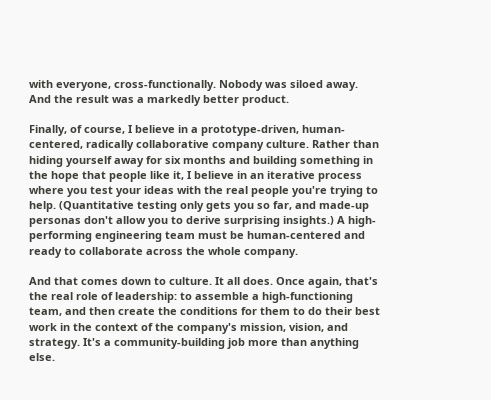with everyone, cross-functionally. Nobody was siloed away. And the result was a markedly better product.

Finally, of course, I believe in a prototype-driven, human-centered, radically collaborative company culture. Rather than hiding yourself away for six months and building something in the hope that people like it, I believe in an iterative process where you test your ideas with the real people you're trying to help. (Quantitative testing only gets you so far, and made-up personas don't allow you to derive surprising insights.) A high-performing engineering team must be human-centered and ready to collaborate across the whole company.

And that comes down to culture. It all does. Once again, that's the real role of leadership: to assemble a high-functioning team, and then create the conditions for them to do their best work in the context of the company's mission, vision, and strategy. It's a community-building job more than anything else.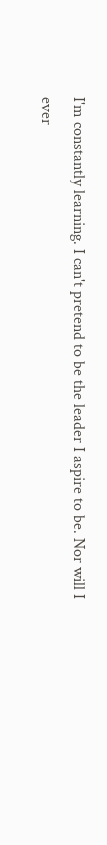I'm constantly learning. I can't pretend to be the leader I aspire to be. Nor will I ever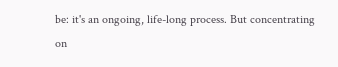be: it's an ongoing, life-long process. But concentrating on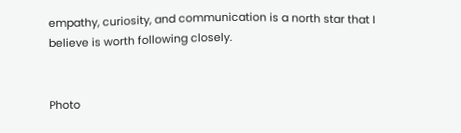empathy, curiosity, and communication is a north star that I believe is worth following closely.


Photo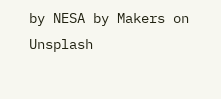by NESA by Makers on Unsplash